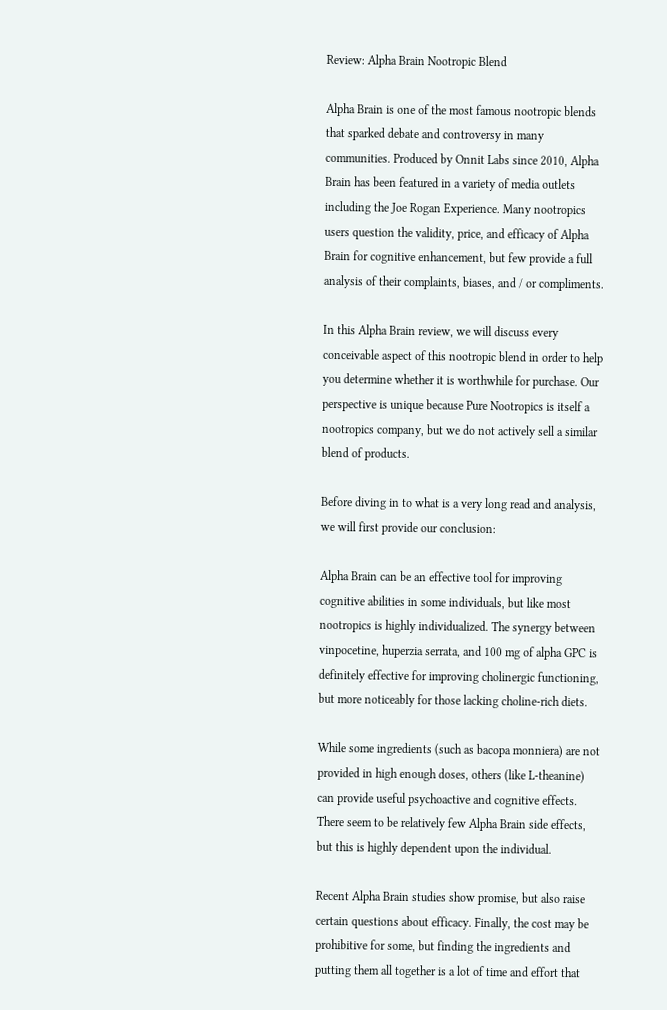Review: Alpha Brain Nootropic Blend

Alpha Brain is one of the most famous nootropic blends that sparked debate and controversy in many communities. Produced by Onnit Labs since 2010, Alpha Brain has been featured in a variety of media outlets including the Joe Rogan Experience. Many nootropics users question the validity, price, and efficacy of Alpha Brain for cognitive enhancement, but few provide a full analysis of their complaints, biases, and / or compliments.

In this Alpha Brain review, we will discuss every conceivable aspect of this nootropic blend in order to help you determine whether it is worthwhile for purchase. Our perspective is unique because Pure Nootropics is itself a nootropics company, but we do not actively sell a similar blend of products.

Before diving in to what is a very long read and analysis, we will first provide our conclusion:

Alpha Brain can be an effective tool for improving cognitive abilities in some individuals, but like most nootropics is highly individualized. The synergy between vinpocetine, huperzia serrata, and 100 mg of alpha GPC is definitely effective for improving cholinergic functioning, but more noticeably for those lacking choline-rich diets.

While some ingredients (such as bacopa monniera) are not provided in high enough doses, others (like L-theanine) can provide useful psychoactive and cognitive effects. There seem to be relatively few Alpha Brain side effects, but this is highly dependent upon the individual.

Recent Alpha Brain studies show promise, but also raise certain questions about efficacy. Finally, the cost may be prohibitive for some, but finding the ingredients and putting them all together is a lot of time and effort that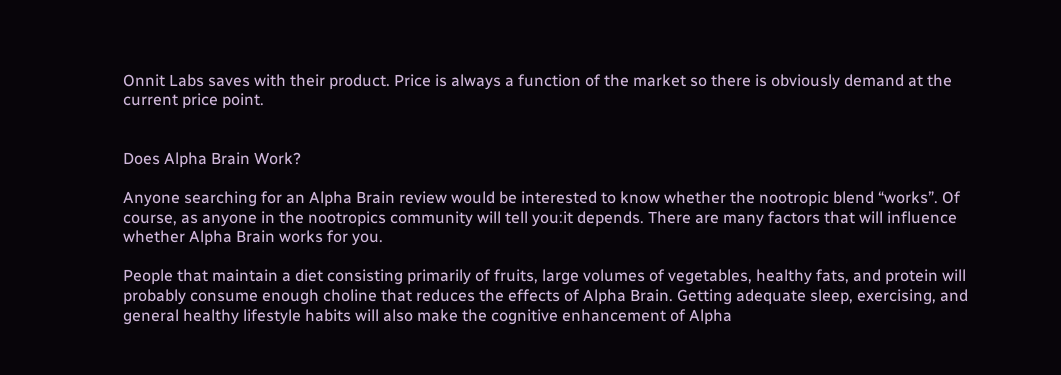Onnit Labs saves with their product. Price is always a function of the market so there is obviously demand at the current price point.


Does Alpha Brain Work?

Anyone searching for an Alpha Brain review would be interested to know whether the nootropic blend “works”. Of course, as anyone in the nootropics community will tell you:it depends. There are many factors that will influence whether Alpha Brain works for you.

People that maintain a diet consisting primarily of fruits, large volumes of vegetables, healthy fats, and protein will probably consume enough choline that reduces the effects of Alpha Brain. Getting adequate sleep, exercising, and general healthy lifestyle habits will also make the cognitive enhancement of Alpha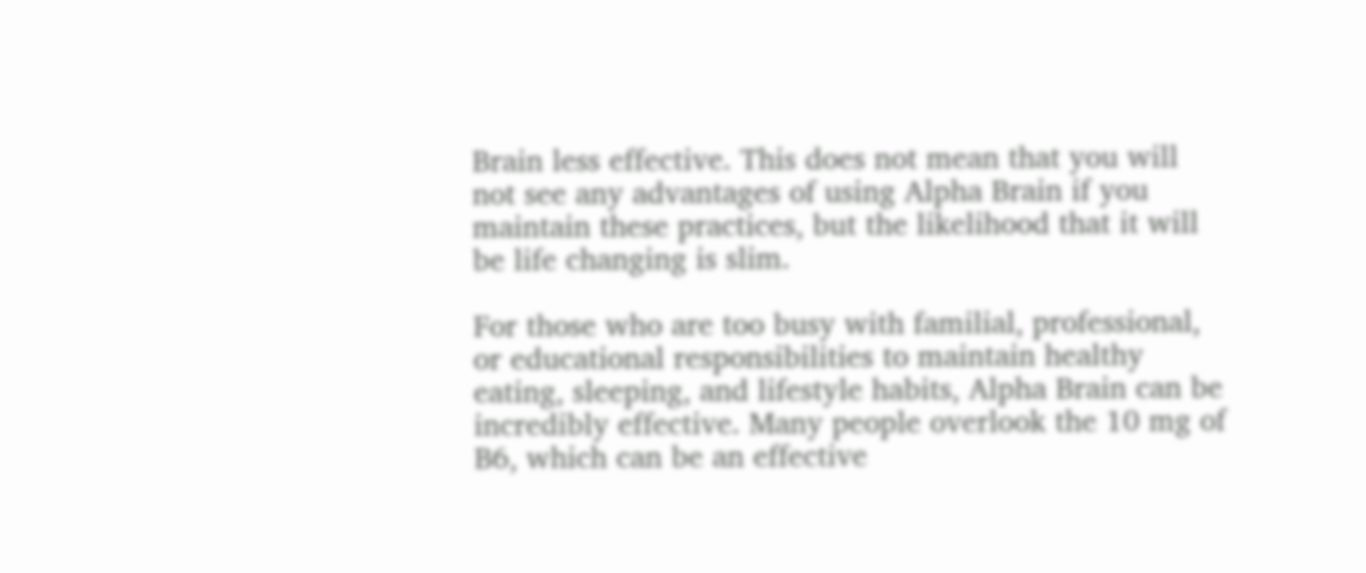Brain less effective. This does not mean that you will not see any advantages of using Alpha Brain if you maintain these practices, but the likelihood that it will be life changing is slim.

For those who are too busy with familial, professional, or educational responsibilities to maintain healthy eating, sleeping, and lifestyle habits, Alpha Brain can be incredibly effective. Many people overlook the 10 mg of B6, which can be an effective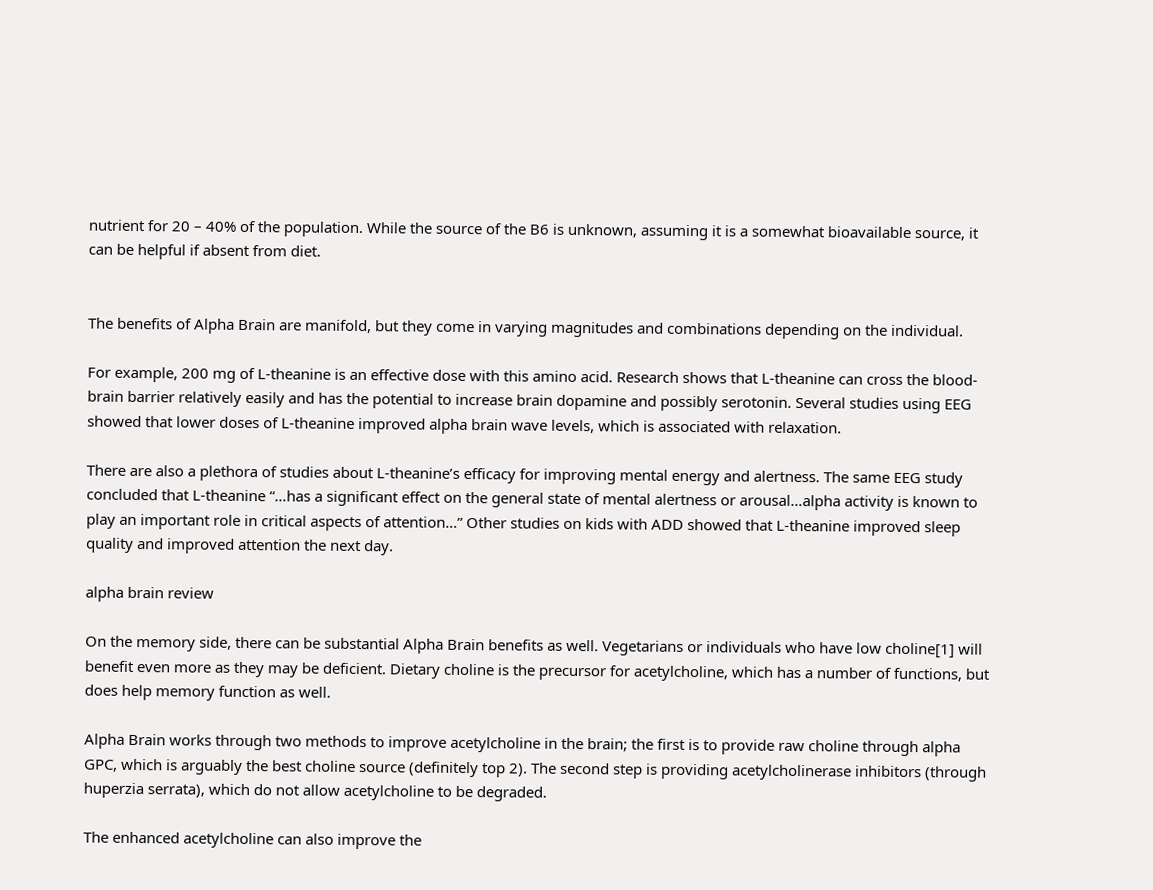nutrient for 20 – 40% of the population. While the source of the B6 is unknown, assuming it is a somewhat bioavailable source, it can be helpful if absent from diet.


The benefits of Alpha Brain are manifold, but they come in varying magnitudes and combinations depending on the individual.

For example, 200 mg of L-theanine is an effective dose with this amino acid. Research shows that L-theanine can cross the blood-brain barrier relatively easily and has the potential to increase brain dopamine and possibly serotonin. Several studies using EEG showed that lower doses of L-theanine improved alpha brain wave levels, which is associated with relaxation.

There are also a plethora of studies about L-theanine’s efficacy for improving mental energy and alertness. The same EEG study concluded that L-theanine “…has a significant effect on the general state of mental alertness or arousal…alpha activity is known to play an important role in critical aspects of attention…” Other studies on kids with ADD showed that L-theanine improved sleep quality and improved attention the next day.

alpha brain review

On the memory side, there can be substantial Alpha Brain benefits as well. Vegetarians or individuals who have low choline[1] will benefit even more as they may be deficient. Dietary choline is the precursor for acetylcholine, which has a number of functions, but does help memory function as well.

Alpha Brain works through two methods to improve acetylcholine in the brain; the first is to provide raw choline through alpha GPC, which is arguably the best choline source (definitely top 2). The second step is providing acetylcholinerase inhibitors (through huperzia serrata), which do not allow acetylcholine to be degraded.

The enhanced acetylcholine can also improve the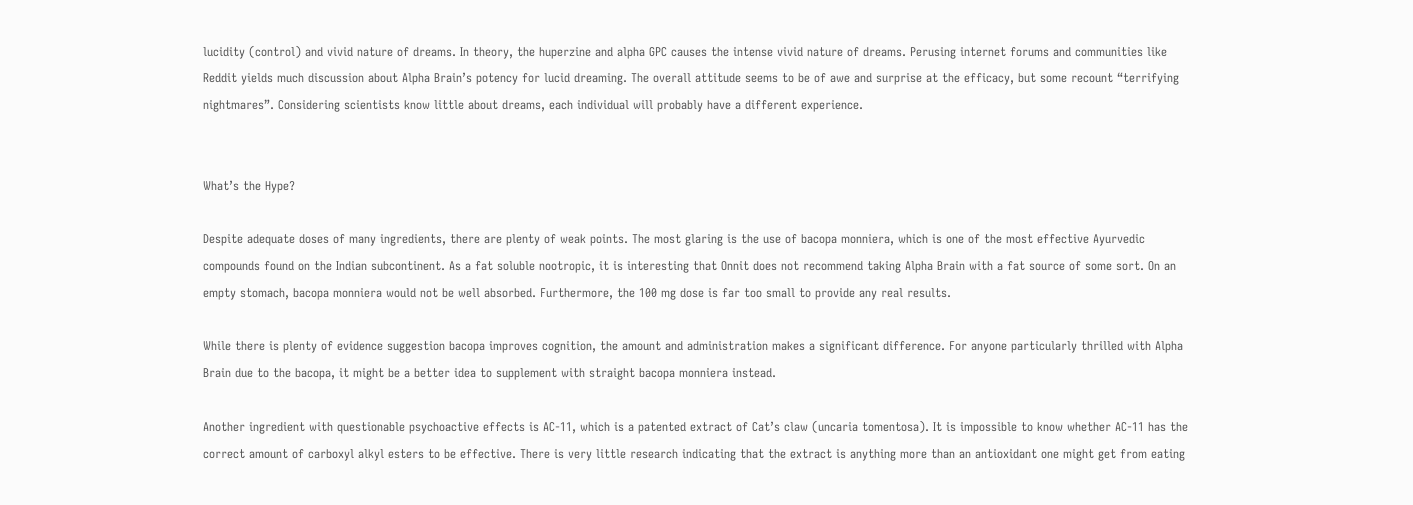lucidity (control) and vivid nature of dreams. In theory, the huperzine and alpha GPC causes the intense vivid nature of dreams. Perusing internet forums and communities like Reddit yields much discussion about Alpha Brain’s potency for lucid dreaming. The overall attitude seems to be of awe and surprise at the efficacy, but some recount “terrifying nightmares”. Considering scientists know little about dreams, each individual will probably have a different experience.


What’s the Hype?

Despite adequate doses of many ingredients, there are plenty of weak points. The most glaring is the use of bacopa monniera, which is one of the most effective Ayurvedic compounds found on the Indian subcontinent. As a fat soluble nootropic, it is interesting that Onnit does not recommend taking Alpha Brain with a fat source of some sort. On an empty stomach, bacopa monniera would not be well absorbed. Furthermore, the 100 mg dose is far too small to provide any real results.

While there is plenty of evidence suggestion bacopa improves cognition, the amount and administration makes a significant difference. For anyone particularly thrilled with Alpha Brain due to the bacopa, it might be a better idea to supplement with straight bacopa monniera instead.

Another ingredient with questionable psychoactive effects is AC-11, which is a patented extract of Cat’s claw (uncaria tomentosa). It is impossible to know whether AC-11 has the correct amount of carboxyl alkyl esters to be effective. There is very little research indicating that the extract is anything more than an antioxidant one might get from eating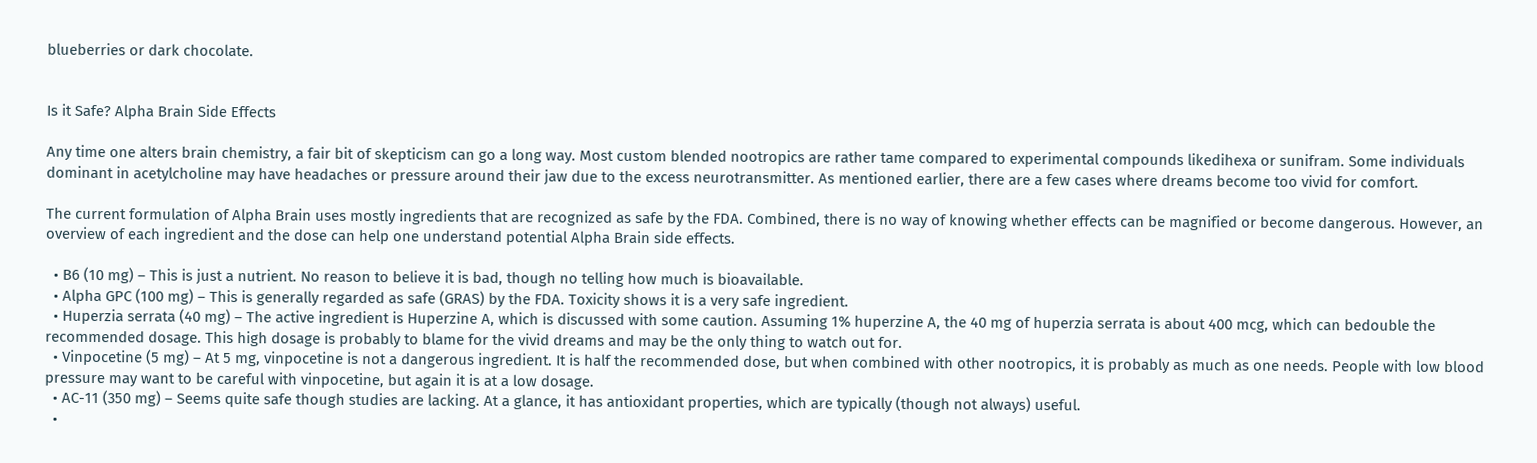blueberries or dark chocolate.


Is it Safe? Alpha Brain Side Effects

Any time one alters brain chemistry, a fair bit of skepticism can go a long way. Most custom blended nootropics are rather tame compared to experimental compounds likedihexa or sunifram. Some individuals dominant in acetylcholine may have headaches or pressure around their jaw due to the excess neurotransmitter. As mentioned earlier, there are a few cases where dreams become too vivid for comfort.

The current formulation of Alpha Brain uses mostly ingredients that are recognized as safe by the FDA. Combined, there is no way of knowing whether effects can be magnified or become dangerous. However, an overview of each ingredient and the dose can help one understand potential Alpha Brain side effects.

  • B6 (10 mg) – This is just a nutrient. No reason to believe it is bad, though no telling how much is bioavailable.
  • Alpha GPC (100 mg) – This is generally regarded as safe (GRAS) by the FDA. Toxicity shows it is a very safe ingredient.
  • Huperzia serrata (40 mg) – The active ingredient is Huperzine A, which is discussed with some caution. Assuming 1% huperzine A, the 40 mg of huperzia serrata is about 400 mcg, which can bedouble the recommended dosage. This high dosage is probably to blame for the vivid dreams and may be the only thing to watch out for.
  • Vinpocetine (5 mg) – At 5 mg, vinpocetine is not a dangerous ingredient. It is half the recommended dose, but when combined with other nootropics, it is probably as much as one needs. People with low blood pressure may want to be careful with vinpocetine, but again it is at a low dosage.
  • AC-11 (350 mg) – Seems quite safe though studies are lacking. At a glance, it has antioxidant properties, which are typically (though not always) useful.
  •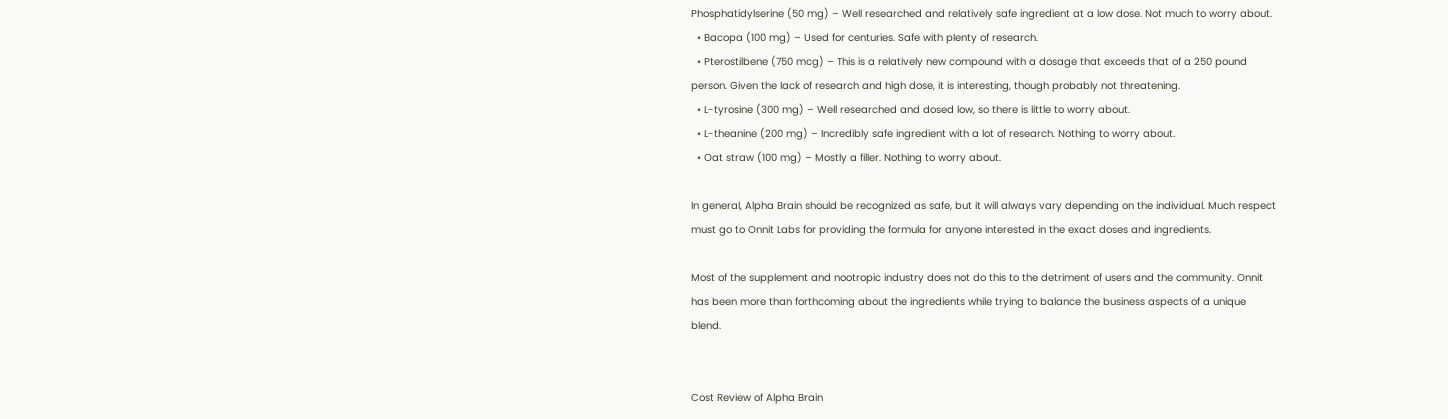Phosphatidylserine (50 mg) – Well researched and relatively safe ingredient at a low dose. Not much to worry about.
  • Bacopa (100 mg) – Used for centuries. Safe with plenty of research.
  • Pterostilbene (750 mcg) – This is a relatively new compound with a dosage that exceeds that of a 250 pound person. Given the lack of research and high dose, it is interesting, though probably not threatening.
  • L-tyrosine (300 mg) – Well researched and dosed low, so there is little to worry about.
  • L-theanine (200 mg) – Incredibly safe ingredient with a lot of research. Nothing to worry about.
  • Oat straw (100 mg) – Mostly a filler. Nothing to worry about.

In general, Alpha Brain should be recognized as safe, but it will always vary depending on the individual. Much respect must go to Onnit Labs for providing the formula for anyone interested in the exact doses and ingredients.

Most of the supplement and nootropic industry does not do this to the detriment of users and the community. Onnit has been more than forthcoming about the ingredients while trying to balance the business aspects of a unique blend.


Cost Review of Alpha Brain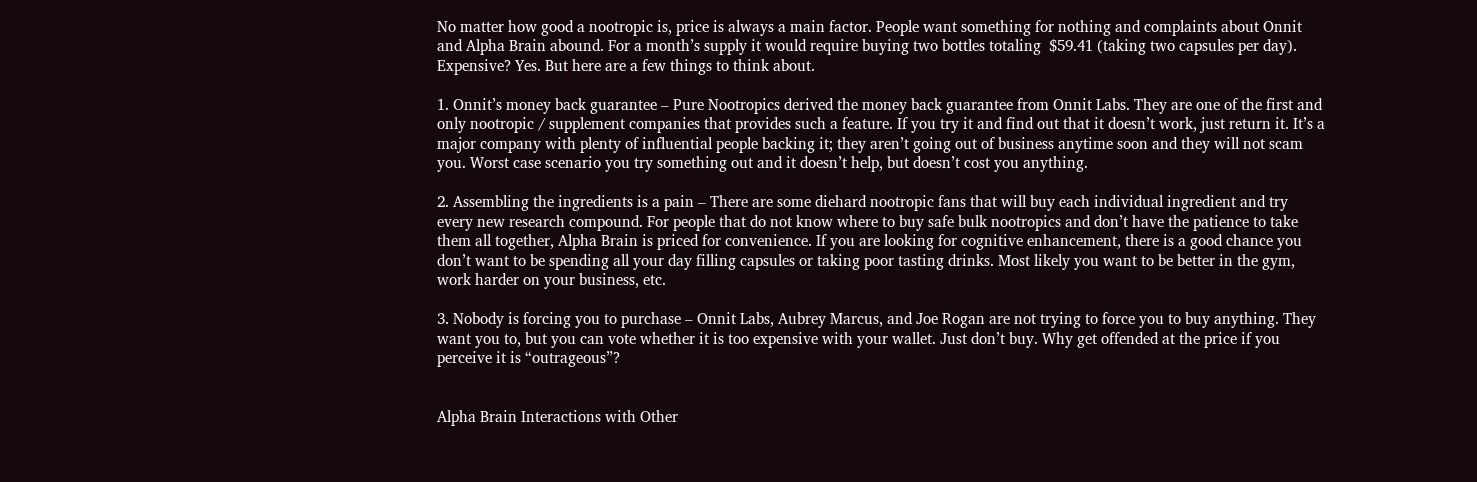No matter how good a nootropic is, price is always a main factor. People want something for nothing and complaints about Onnit and Alpha Brain abound. For a month’s supply it would require buying two bottles totaling  $59.41 (taking two capsules per day). Expensive? Yes. But here are a few things to think about.

1. Onnit’s money back guarantee – Pure Nootropics derived the money back guarantee from Onnit Labs. They are one of the first and only nootropic / supplement companies that provides such a feature. If you try it and find out that it doesn’t work, just return it. It’s a major company with plenty of influential people backing it; they aren’t going out of business anytime soon and they will not scam you. Worst case scenario you try something out and it doesn’t help, but doesn’t cost you anything.

2. Assembling the ingredients is a pain – There are some diehard nootropic fans that will buy each individual ingredient and try every new research compound. For people that do not know where to buy safe bulk nootropics and don’t have the patience to take them all together, Alpha Brain is priced for convenience. If you are looking for cognitive enhancement, there is a good chance you don’t want to be spending all your day filling capsules or taking poor tasting drinks. Most likely you want to be better in the gym, work harder on your business, etc.

3. Nobody is forcing you to purchase – Onnit Labs, Aubrey Marcus, and Joe Rogan are not trying to force you to buy anything. They want you to, but you can vote whether it is too expensive with your wallet. Just don’t buy. Why get offended at the price if you perceive it is “outrageous”?


Alpha Brain Interactions with Other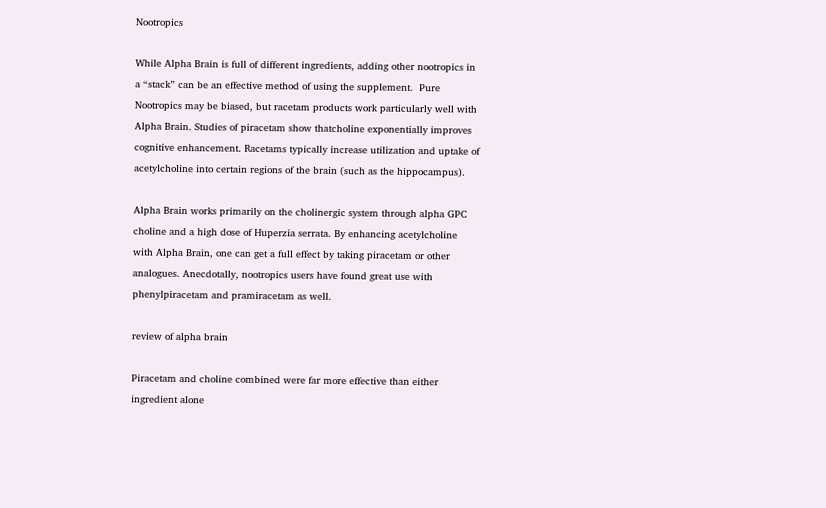Nootropics

While Alpha Brain is full of different ingredients, adding other nootropics in a “stack” can be an effective method of using the supplement.  Pure Nootropics may be biased, but racetam products work particularly well with Alpha Brain. Studies of piracetam show thatcholine exponentially improves cognitive enhancement. Racetams typically increase utilization and uptake of acetylcholine into certain regions of the brain (such as the hippocampus).

Alpha Brain works primarily on the cholinergic system through alpha GPC choline and a high dose of Huperzia serrata. By enhancing acetylcholine with Alpha Brain, one can get a full effect by taking piracetam or other analogues. Anecdotally, nootropics users have found great use with phenylpiracetam and pramiracetam as well.

review of alpha brain

Piracetam and choline combined were far more effective than either ingredient alone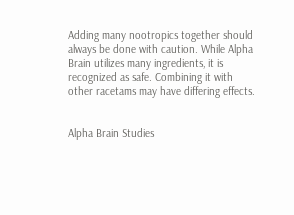Adding many nootropics together should always be done with caution. While Alpha Brain utilizes many ingredients, it is recognized as safe. Combining it with other racetams may have differing effects.


Alpha Brain Studies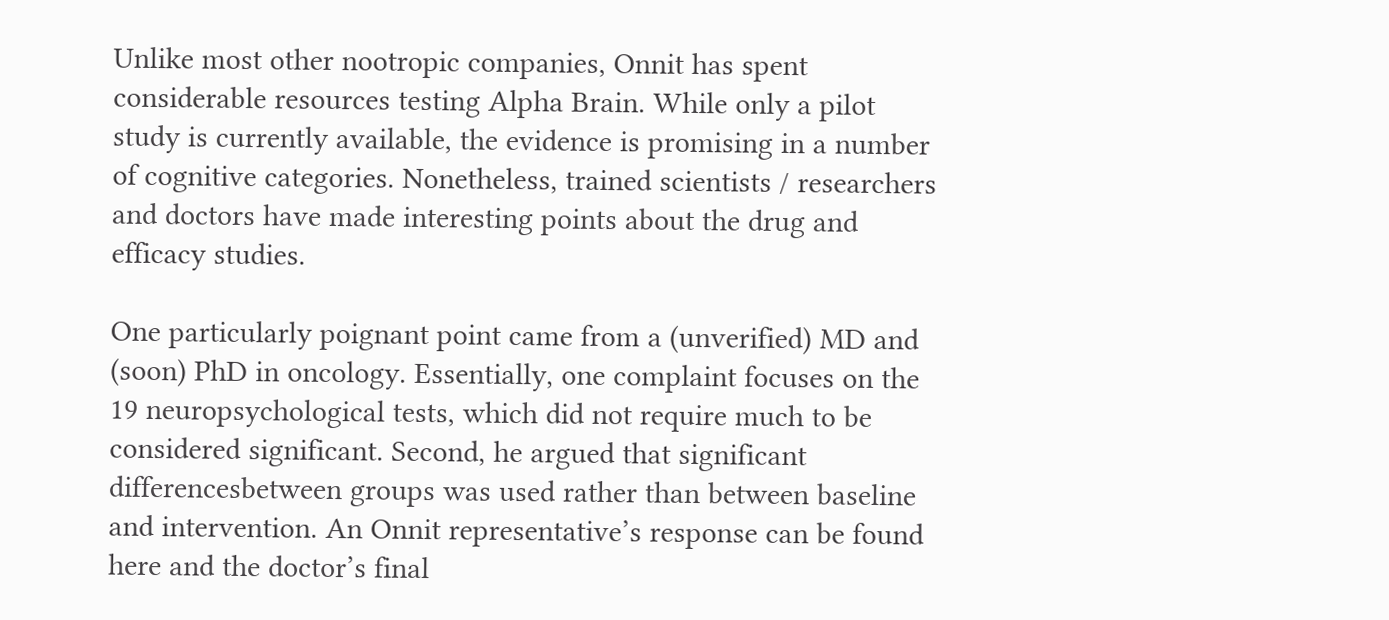Unlike most other nootropic companies, Onnit has spent considerable resources testing Alpha Brain. While only a pilot study is currently available, the evidence is promising in a number of cognitive categories. Nonetheless, trained scientists / researchers and doctors have made interesting points about the drug and efficacy studies.

One particularly poignant point came from a (unverified) MD and (soon) PhD in oncology. Essentially, one complaint focuses on the 19 neuropsychological tests, which did not require much to be considered significant. Second, he argued that significant differencesbetween groups was used rather than between baseline and intervention. An Onnit representative’s response can be found here and the doctor’s final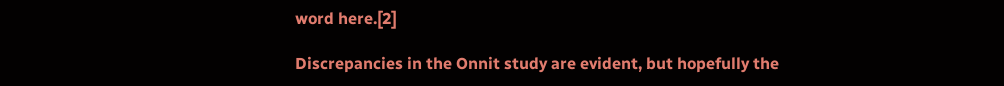word here.[2]

Discrepancies in the Onnit study are evident, but hopefully the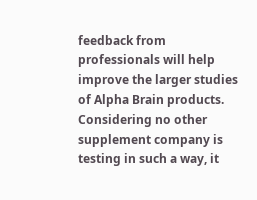feedback from professionals will help improve the larger studies of Alpha Brain products. Considering no other supplement company is testing in such a way, it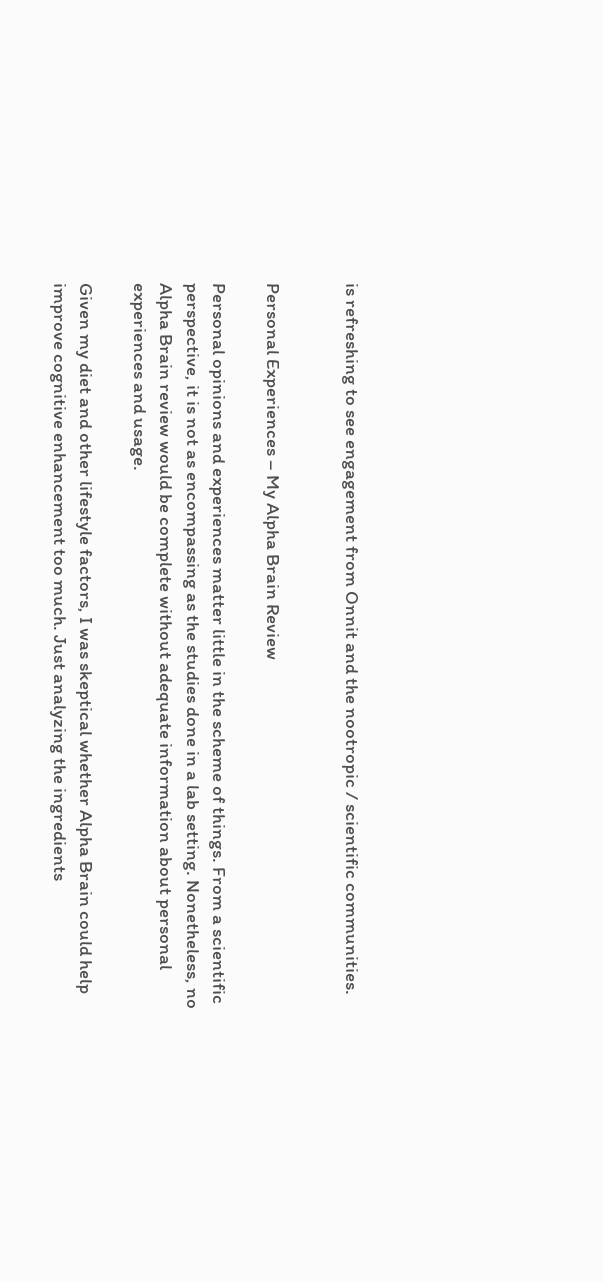is refreshing to see engagement from Onnit and the nootropic / scientific communities.


Personal Experiences – My Alpha Brain Review

Personal opinions and experiences matter little in the scheme of things. From a scientific perspective, it is not as encompassing as the studies done in a lab setting. Nonetheless, no Alpha Brain review would be complete without adequate information about personal experiences and usage.

Given my diet and other lifestyle factors, I was skeptical whether Alpha Brain could help improve cognitive enhancement too much. Just analyzing the ingredients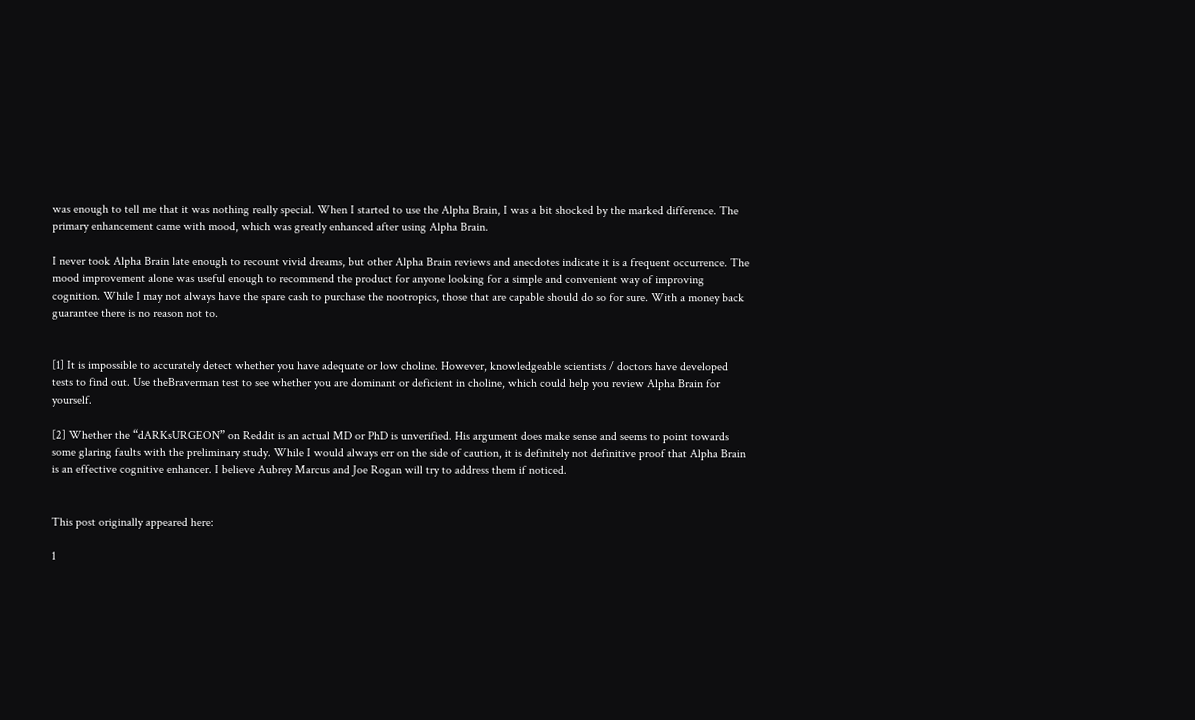was enough to tell me that it was nothing really special. When I started to use the Alpha Brain, I was a bit shocked by the marked difference. The primary enhancement came with mood, which was greatly enhanced after using Alpha Brain.

I never took Alpha Brain late enough to recount vivid dreams, but other Alpha Brain reviews and anecdotes indicate it is a frequent occurrence. The mood improvement alone was useful enough to recommend the product for anyone looking for a simple and convenient way of improving cognition. While I may not always have the spare cash to purchase the nootropics, those that are capable should do so for sure. With a money back guarantee there is no reason not to.


[1] It is impossible to accurately detect whether you have adequate or low choline. However, knowledgeable scientists / doctors have developed tests to find out. Use theBraverman test to see whether you are dominant or deficient in choline, which could help you review Alpha Brain for yourself.

[2] Whether the “dARKsURGEON” on Reddit is an actual MD or PhD is unverified. His argument does make sense and seems to point towards some glaring faults with the preliminary study. While I would always err on the side of caution, it is definitely not definitive proof that Alpha Brain is an effective cognitive enhancer. I believe Aubrey Marcus and Joe Rogan will try to address them if noticed.


This post originally appeared here:

1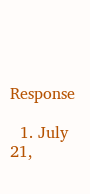Response

  1. July 21,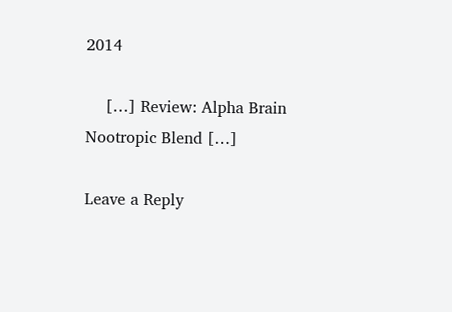2014

    […] Review: Alpha Brain Nootropic Blend […]

Leave a Reply